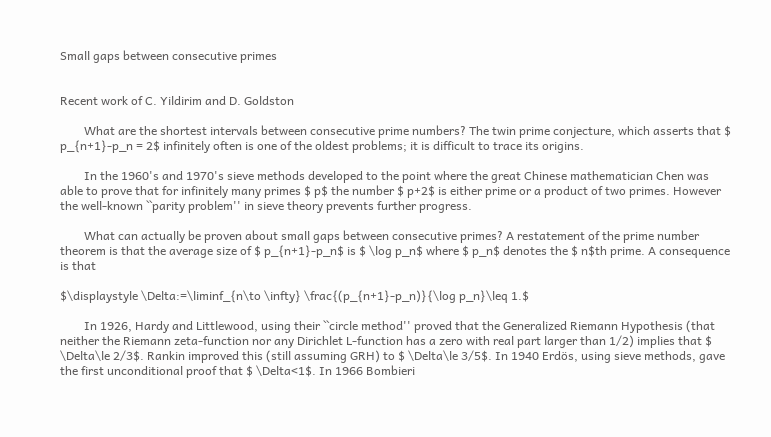Small gaps between consecutive primes


Recent work of C. Yildirim and D. Goldston

        What are the shortest intervals between consecutive prime numbers? The twin prime conjecture, which asserts that $ p_{n+1}-p_n = 2$ infinitely often is one of the oldest problems; it is difficult to trace its origins.

        In the 1960's and 1970's sieve methods developed to the point where the great Chinese mathematician Chen was able to prove that for infinitely many primes $ p$ the number $ p+2$ is either prime or a product of two primes. However the well-known ``parity problem'' in sieve theory prevents further progress.

        What can actually be proven about small gaps between consecutive primes? A restatement of the prime number theorem is that the average size of $ p_{n+1}-p_n$ is $ \log p_n$ where $ p_n$ denotes the $ n$th prime. A consequence is that

$\displaystyle \Delta:=\liminf_{n\to \infty} \frac{(p_{n+1}-p_n)}{\log p_n}\leq 1.$

        In 1926, Hardy and Littlewood, using their ``circle method'' proved that the Generalized Riemann Hypothesis (that neither the Riemann zeta-function nor any Dirichlet L-function has a zero with real part larger than 1/2) implies that $ \Delta\le 2/3$. Rankin improved this (still assuming GRH) to $ \Delta\le 3/5$. In 1940 Erdös, using sieve methods, gave the first unconditional proof that $ \Delta<1$. In 1966 Bombieri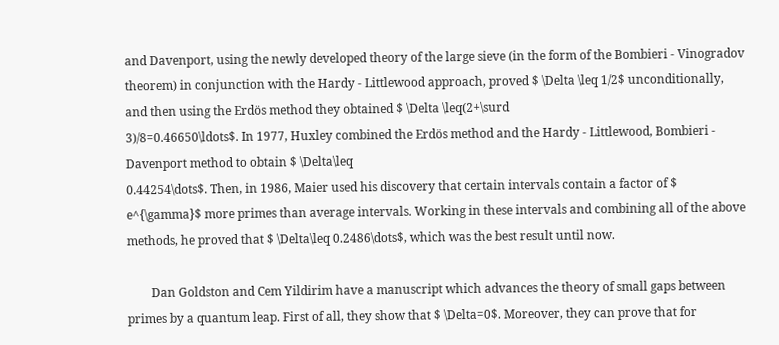and Davenport, using the newly developed theory of the large sieve (in the form of the Bombieri - Vinogradov theorem) in conjunction with the Hardy - Littlewood approach, proved $ \Delta \leq 1/2$ unconditionally, and then using the Erdös method they obtained $ \Delta \leq(2+\surd
3)/8=0.46650\ldots$. In 1977, Huxley combined the Erdös method and the Hardy - Littlewood, Bombieri - Davenport method to obtain $ \Delta\leq
0.44254\dots$. Then, in 1986, Maier used his discovery that certain intervals contain a factor of $ e^{\gamma}$ more primes than average intervals. Working in these intervals and combining all of the above methods, he proved that $ \Delta\leq 0.2486\dots$, which was the best result until now.

        Dan Goldston and Cem Yildirim have a manuscript which advances the theory of small gaps between primes by a quantum leap. First of all, they show that $ \Delta=0$. Moreover, they can prove that for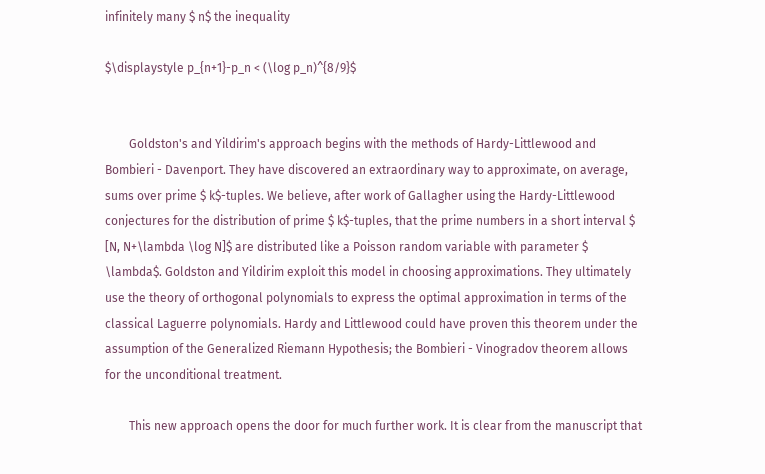infinitely many $ n$ the inequality

$\displaystyle p_{n+1}-p_n < (\log p_n)^{8/9}$


        Goldston's and Yildirim's approach begins with the methods of Hardy-Littlewood and Bombieri - Davenport. They have discovered an extraordinary way to approximate, on average, sums over prime $ k$-tuples. We believe, after work of Gallagher using the Hardy-Littlewood conjectures for the distribution of prime $ k$-tuples, that the prime numbers in a short interval $ [N, N+\lambda \log N]$ are distributed like a Poisson random variable with parameter $ \lambda$. Goldston and Yildirim exploit this model in choosing approximations. They ultimately use the theory of orthogonal polynomials to express the optimal approximation in terms of the classical Laguerre polynomials. Hardy and Littlewood could have proven this theorem under the assumption of the Generalized Riemann Hypothesis; the Bombieri - Vinogradov theorem allows for the unconditional treatment.

        This new approach opens the door for much further work. It is clear from the manuscript that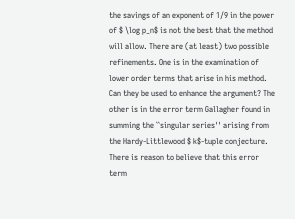the savings of an exponent of 1/9 in the power of $ \log p_n$ is not the best that the method will allow. There are (at least) two possible refinements. One is in the examination of lower order terms that arise in his method. Can they be used to enhance the argument? The other is in the error term Gallagher found in summing the ``singular series'' arising from the Hardy-Littlewood $ k$-tuple conjecture. There is reason to believe that this error term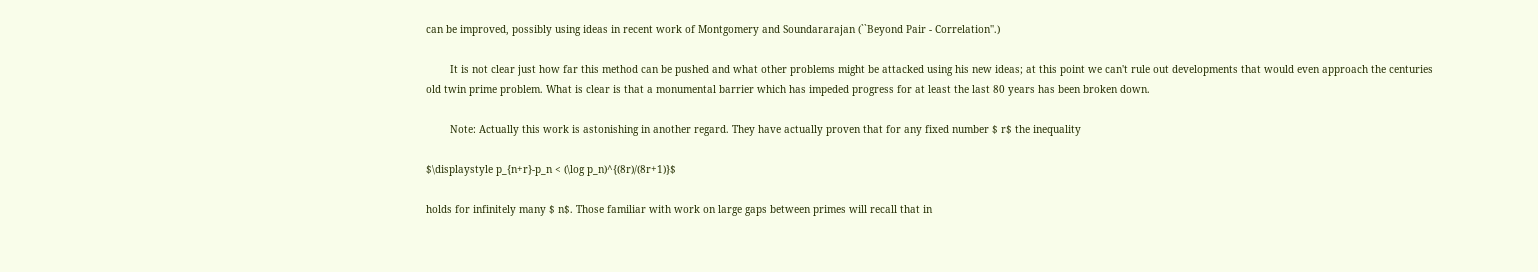can be improved, possibly using ideas in recent work of Montgomery and Soundararajan (``Beyond Pair - Correlation''.)

        It is not clear just how far this method can be pushed and what other problems might be attacked using his new ideas; at this point we can't rule out developments that would even approach the centuries old twin prime problem. What is clear is that a monumental barrier which has impeded progress for at least the last 80 years has been broken down.

        Note: Actually this work is astonishing in another regard. They have actually proven that for any fixed number $ r$ the inequality

$\displaystyle p_{n+r}-p_n < (\log p_n)^{(8r)/(8r+1)}$

holds for infinitely many $ n$. Those familiar with work on large gaps between primes will recall that in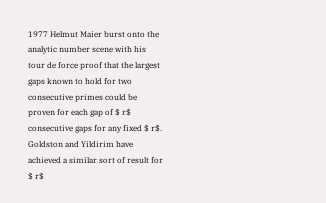1977 Helmut Maier burst onto the analytic number scene with his tour de force proof that the largest gaps known to hold for two consecutive primes could be proven for each gap of $ r$ consecutive gaps for any fixed $ r$. Goldston and Yildirim have achieved a similar sort of result for $ r$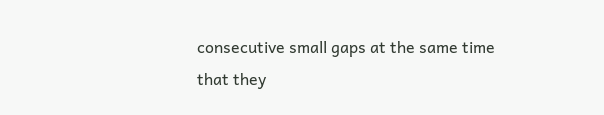consecutive small gaps at the same time that they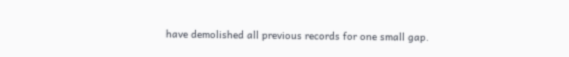have demolished all previous records for one small gap.